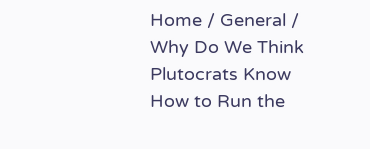Home / General / Why Do We Think Plutocrats Know How to Run the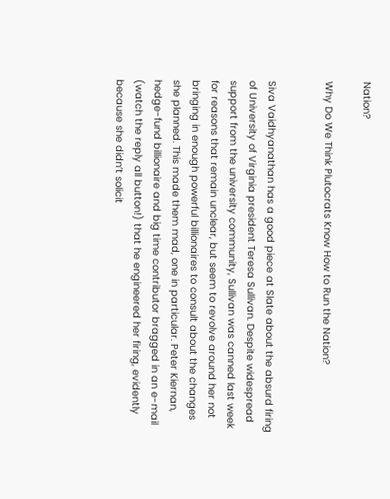Nation?

Why Do We Think Plutocrats Know How to Run the Nation?


Siva Vaidhyanathan has a good piece at Slate about the absurd firing of University of Virginia president Teresa Sullivan. Despite widespread support from the university community, Sullivan was canned last week for reasons that remain unclear, but seem to revolve around her not bringing in enough powerful billionaires to consult about the changes she planned. This made them mad, one in particular. Peter Kiernan, hedge-fund billionaire and big time contributor bragged in an e-mail (watch the reply all button!) that he engineered her firing, evidently because she didn’t solicit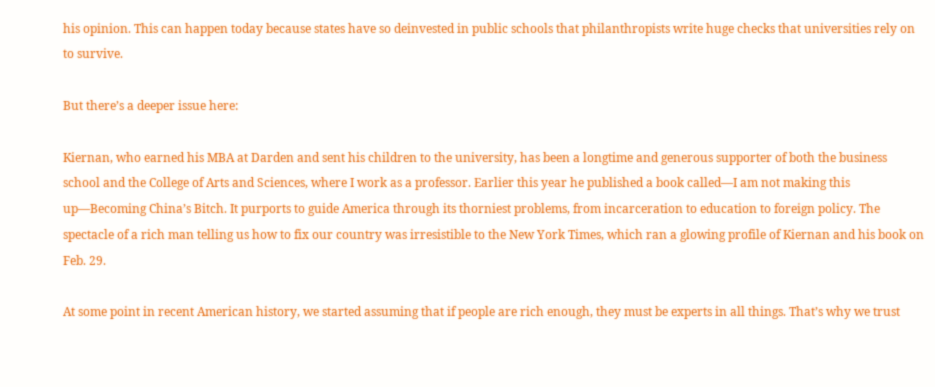his opinion. This can happen today because states have so deinvested in public schools that philanthropists write huge checks that universities rely on to survive.

But there’s a deeper issue here:

Kiernan, who earned his MBA at Darden and sent his children to the university, has been a longtime and generous supporter of both the business school and the College of Arts and Sciences, where I work as a professor. Earlier this year he published a book called—I am not making this up—Becoming China’s Bitch. It purports to guide America through its thorniest problems, from incarceration to education to foreign policy. The spectacle of a rich man telling us how to fix our country was irresistible to the New York Times, which ran a glowing profile of Kiernan and his book on Feb. 29.

At some point in recent American history, we started assuming that if people are rich enough, they must be experts in all things. That’s why we trust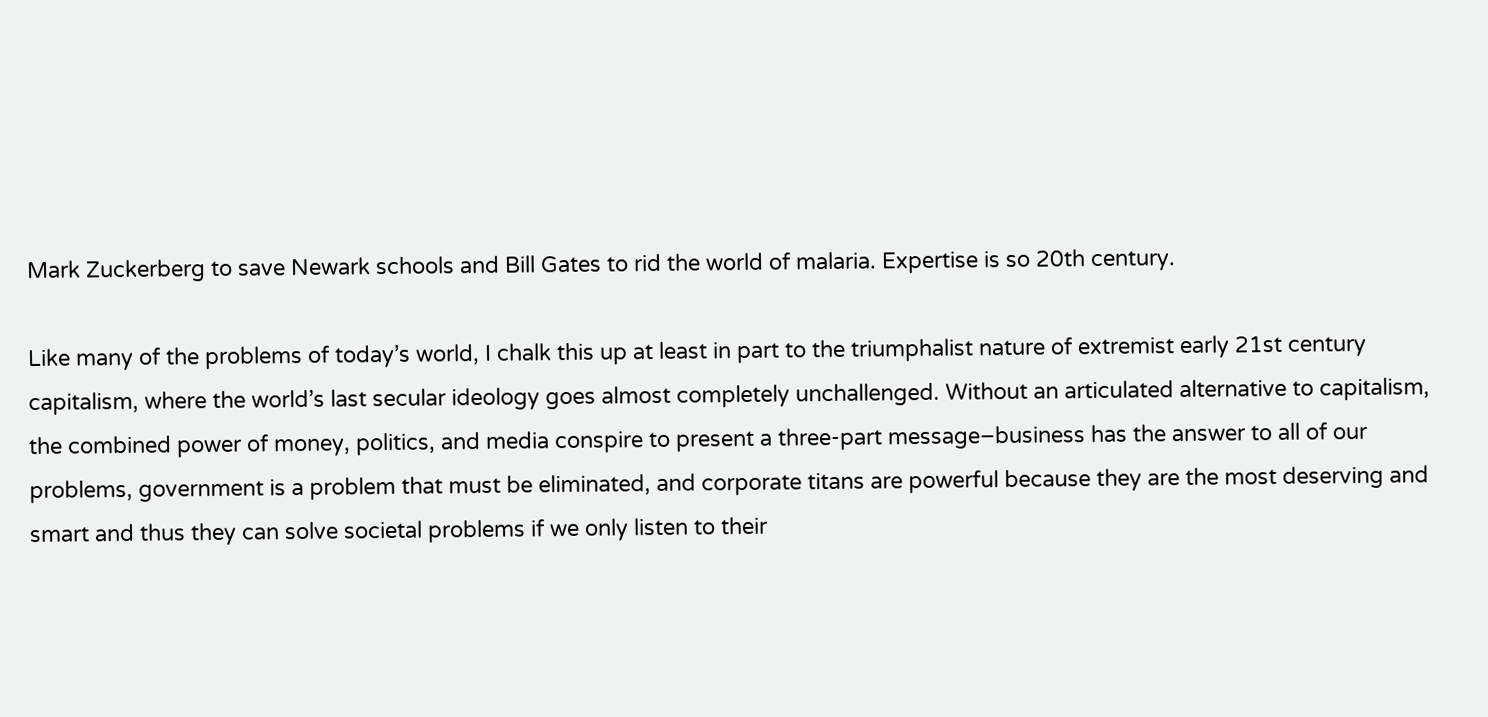Mark Zuckerberg to save Newark schools and Bill Gates to rid the world of malaria. Expertise is so 20th century.

Like many of the problems of today’s world, I chalk this up at least in part to the triumphalist nature of extremist early 21st century capitalism, where the world’s last secular ideology goes almost completely unchallenged. Without an articulated alternative to capitalism, the combined power of money, politics, and media conspire to present a three-part message–business has the answer to all of our problems, government is a problem that must be eliminated, and corporate titans are powerful because they are the most deserving and smart and thus they can solve societal problems if we only listen to their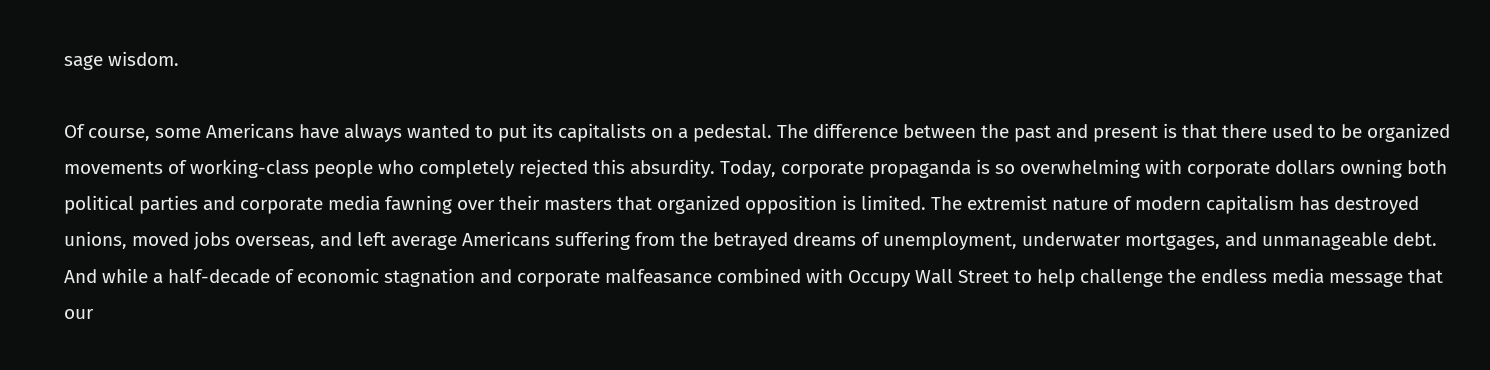sage wisdom.

Of course, some Americans have always wanted to put its capitalists on a pedestal. The difference between the past and present is that there used to be organized movements of working-class people who completely rejected this absurdity. Today, corporate propaganda is so overwhelming with corporate dollars owning both political parties and corporate media fawning over their masters that organized opposition is limited. The extremist nature of modern capitalism has destroyed unions, moved jobs overseas, and left average Americans suffering from the betrayed dreams of unemployment, underwater mortgages, and unmanageable debt. And while a half-decade of economic stagnation and corporate malfeasance combined with Occupy Wall Street to help challenge the endless media message that our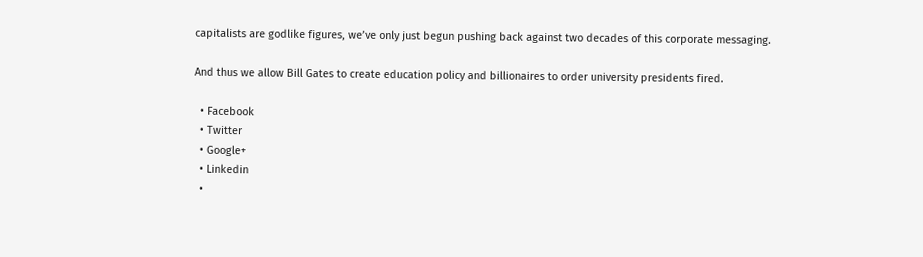capitalists are godlike figures, we’ve only just begun pushing back against two decades of this corporate messaging.

And thus we allow Bill Gates to create education policy and billionaires to order university presidents fired.

  • Facebook
  • Twitter
  • Google+
  • Linkedin
  •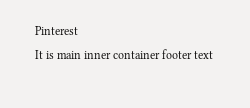Pinterest
It is main inner container footer text